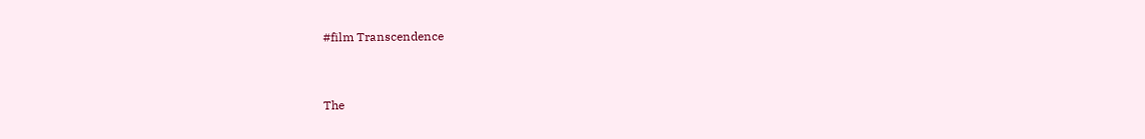#film Transcendence


The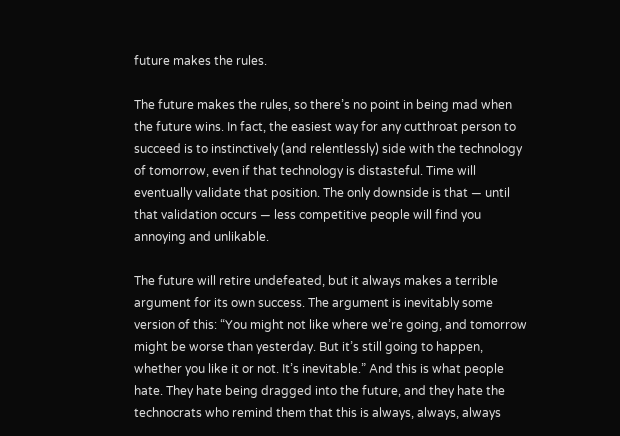future makes the rules.

The future makes the rules, so there’s no point in being mad when the future wins. In fact, the easiest way for any cutthroat person to succeed is to instinctively (and relentlessly) side with the technology of tomorrow, even if that technology is distasteful. Time will eventually validate that position. The only downside is that — until that validation occurs — less competitive people will find you annoying and unlikable.

The future will retire undefeated, but it always makes a terrible argument for its own success. The argument is inevitably some version of this: “You might not like where we’re going, and tomorrow might be worse than yesterday. But it’s still going to happen, whether you like it or not. It’s inevitable.” And this is what people hate. They hate being dragged into the future, and they hate the technocrats who remind them that this is always, always, always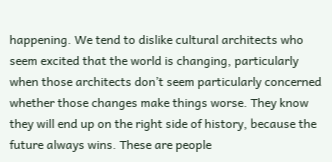happening. We tend to dislike cultural architects who seem excited that the world is changing, particularly when those architects don’t seem particularly concerned whether those changes make things worse. They know they will end up on the right side of history, because the future always wins. These are people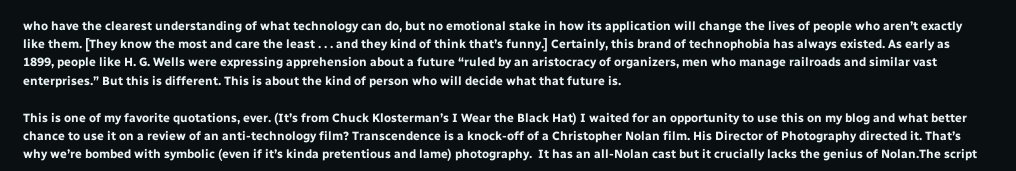who have the clearest understanding of what technology can do, but no emotional stake in how its application will change the lives of people who aren’t exactly like them. [They know the most and care the least . . . and they kind of think that’s funny.] Certainly, this brand of technophobia has always existed. As early as 1899, people like H. G. Wells were expressing apprehension about a future “ruled by an aristocracy of organizers, men who manage railroads and similar vast enterprises.” But this is different. This is about the kind of person who will decide what that future is.

This is one of my favorite quotations, ever. (It’s from Chuck Klosterman’s I Wear the Black Hat) I waited for an opportunity to use this on my blog and what better chance to use it on a review of an anti-technology film? Transcendence is a knock-off of a Christopher Nolan film. His Director of Photography directed it. That’s why we’re bombed with symbolic (even if it’s kinda pretentious and lame) photography.  It has an all-Nolan cast but it crucially lacks the genius of Nolan.The script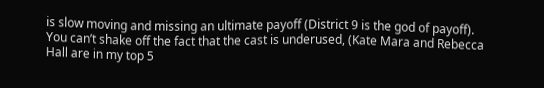is slow moving and missing an ultimate payoff (District 9 is the god of payoff). You can’t shake off the fact that the cast is underused, (Kate Mara and Rebecca Hall are in my top 5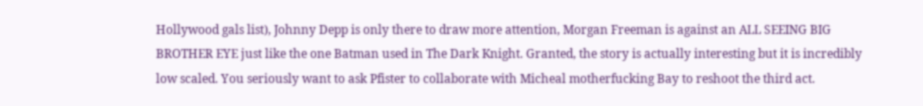Hollywood gals list), Johnny Depp is only there to draw more attention, Morgan Freeman is against an ALL SEEING BIG BROTHER EYE just like the one Batman used in The Dark Knight. Granted, the story is actually interesting but it is incredibly low scaled. You seriously want to ask Pfister to collaborate with Micheal motherfucking Bay to reshoot the third act.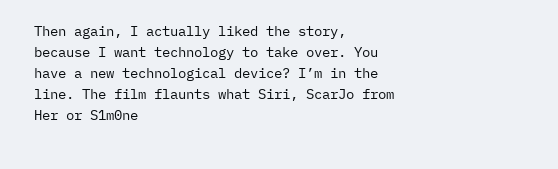Then again, I actually liked the story, because I want technology to take over. You have a new technological device? I’m in the line. The film flaunts what Siri, ScarJo from Her or S1m0ne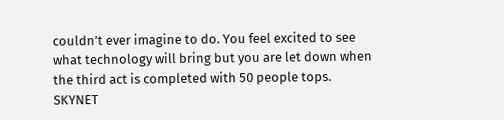couldn’t ever imagine to do. You feel excited to see what technology will bring but you are let down when the third act is completed with 50 people tops. SKYNET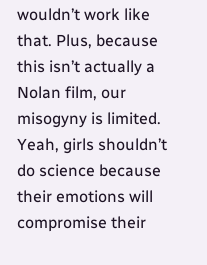wouldn’t work like that. Plus, because this isn’t actually a Nolan film, our misogyny is limited. Yeah, girls shouldn’t do science because their emotions will compromise their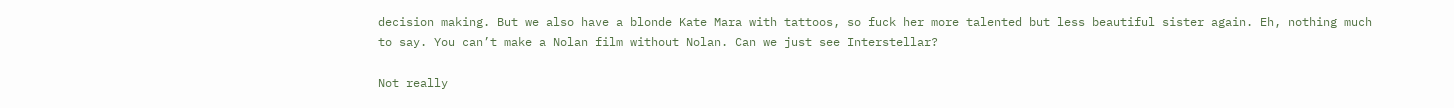decision making. But we also have a blonde Kate Mara with tattoos, so fuck her more talented but less beautiful sister again. Eh, nothing much to say. You can’t make a Nolan film without Nolan. Can we just see Interstellar?

Not really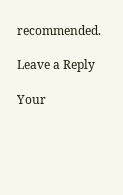recommended.

Leave a Reply

Your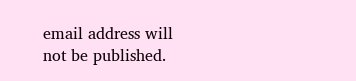email address will not be published.